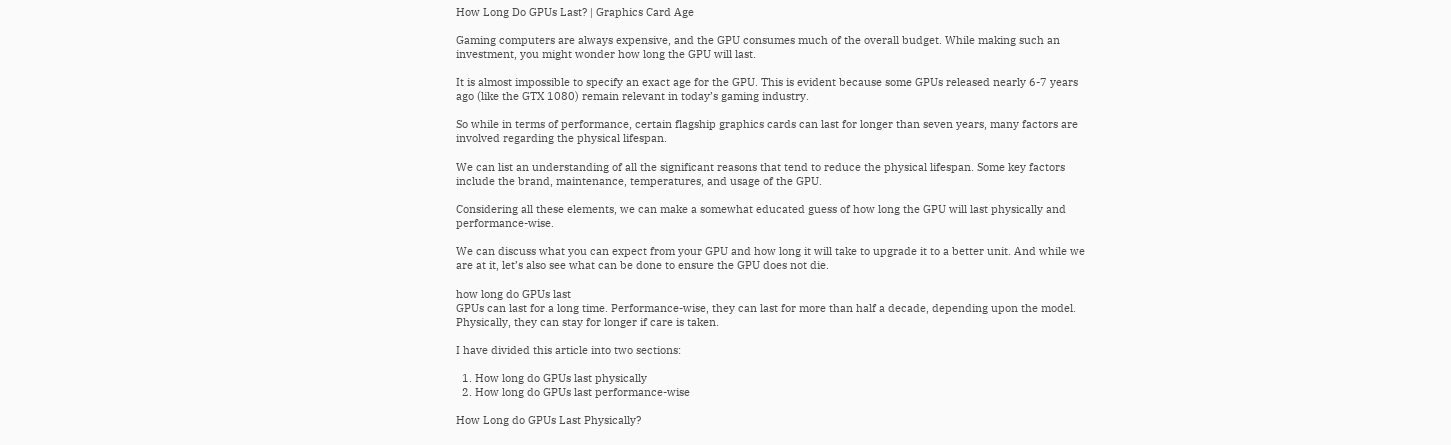How Long Do GPUs Last? | Graphics Card Age

Gaming computers are always expensive, and the GPU consumes much of the overall budget. While making such an investment, you might wonder how long the GPU will last.

It is almost impossible to specify an exact age for the GPU. This is evident because some GPUs released nearly 6-7 years ago (like the GTX 1080) remain relevant in today’s gaming industry.

So while in terms of performance, certain flagship graphics cards can last for longer than seven years, many factors are involved regarding the physical lifespan.

We can list an understanding of all the significant reasons that tend to reduce the physical lifespan. Some key factors include the brand, maintenance, temperatures, and usage of the GPU.

Considering all these elements, we can make a somewhat educated guess of how long the GPU will last physically and performance-wise.

We can discuss what you can expect from your GPU and how long it will take to upgrade it to a better unit. And while we are at it, let’s also see what can be done to ensure the GPU does not die.

how long do GPUs last
GPUs can last for a long time. Performance-wise, they can last for more than half a decade, depending upon the model. Physically, they can stay for longer if care is taken.

I have divided this article into two sections:

  1. How long do GPUs last physically
  2. How long do GPUs last performance-wise

How Long do GPUs Last Physically?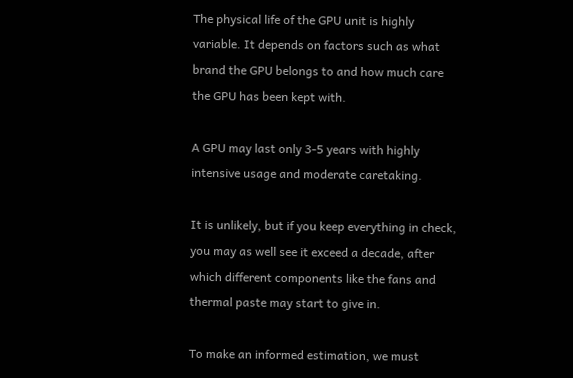The physical life of the GPU unit is highly variable. It depends on factors such as what brand the GPU belongs to and how much care the GPU has been kept with.

A GPU may last only 3-5 years with highly intensive usage and moderate caretaking.

It is unlikely, but if you keep everything in check, you may as well see it exceed a decade, after which different components like the fans and thermal paste may start to give in.

To make an informed estimation, we must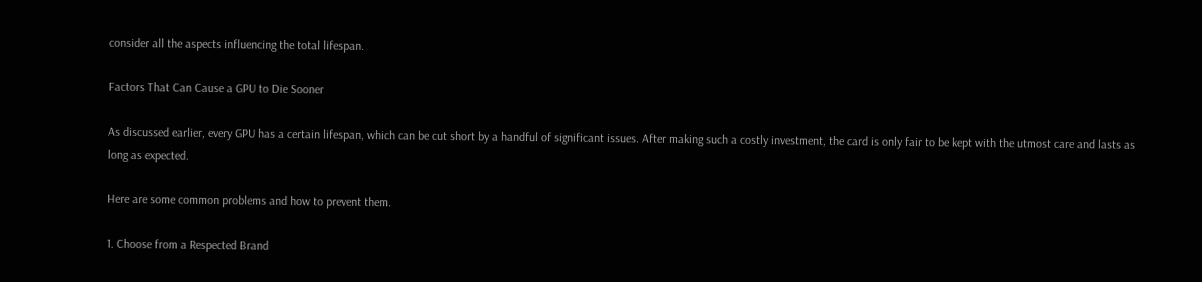consider all the aspects influencing the total lifespan.

Factors That Can Cause a GPU to Die Sooner

As discussed earlier, every GPU has a certain lifespan, which can be cut short by a handful of significant issues. After making such a costly investment, the card is only fair to be kept with the utmost care and lasts as long as expected.

Here are some common problems and how to prevent them.

1. Choose from a Respected Brand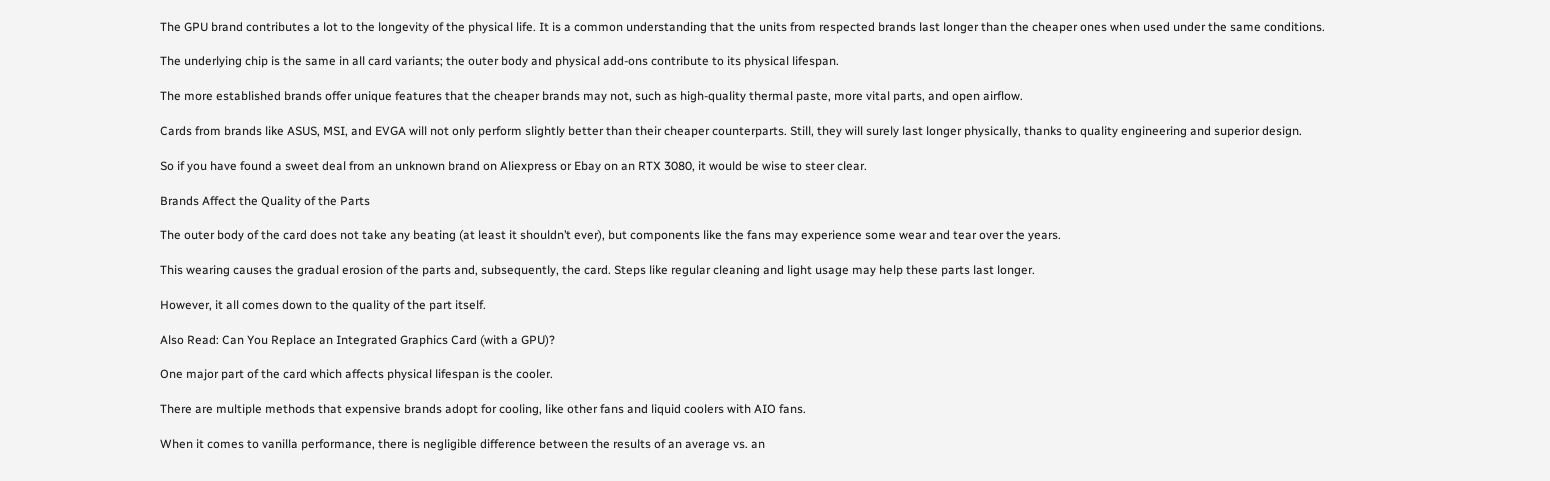The GPU brand contributes a lot to the longevity of the physical life. It is a common understanding that the units from respected brands last longer than the cheaper ones when used under the same conditions.

The underlying chip is the same in all card variants; the outer body and physical add-ons contribute to its physical lifespan.

The more established brands offer unique features that the cheaper brands may not, such as high-quality thermal paste, more vital parts, and open airflow.

Cards from brands like ASUS, MSI, and EVGA will not only perform slightly better than their cheaper counterparts. Still, they will surely last longer physically, thanks to quality engineering and superior design.

So if you have found a sweet deal from an unknown brand on Aliexpress or Ebay on an RTX 3080, it would be wise to steer clear.

Brands Affect the Quality of the Parts

The outer body of the card does not take any beating (at least it shouldn’t ever), but components like the fans may experience some wear and tear over the years.

This wearing causes the gradual erosion of the parts and, subsequently, the card. Steps like regular cleaning and light usage may help these parts last longer.

However, it all comes down to the quality of the part itself.

Also Read: Can You Replace an Integrated Graphics Card (with a GPU)?

One major part of the card which affects physical lifespan is the cooler.

There are multiple methods that expensive brands adopt for cooling, like other fans and liquid coolers with AIO fans.

When it comes to vanilla performance, there is negligible difference between the results of an average vs. an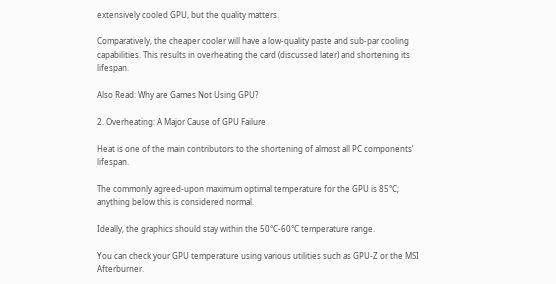extensively cooled GPU, but the quality matters.

Comparatively, the cheaper cooler will have a low-quality paste and sub-par cooling capabilities. This results in overheating the card (discussed later) and shortening its lifespan.

Also Read: Why are Games Not Using GPU?

2. Overheating: A Major Cause of GPU Failure

Heat is one of the main contributors to the shortening of almost all PC components’ lifespan.

The commonly agreed-upon maximum optimal temperature for the GPU is 85°C; anything below this is considered normal.

Ideally, the graphics should stay within the 50°C-60°C temperature range.

You can check your GPU temperature using various utilities such as GPU-Z or the MSI Afterburner.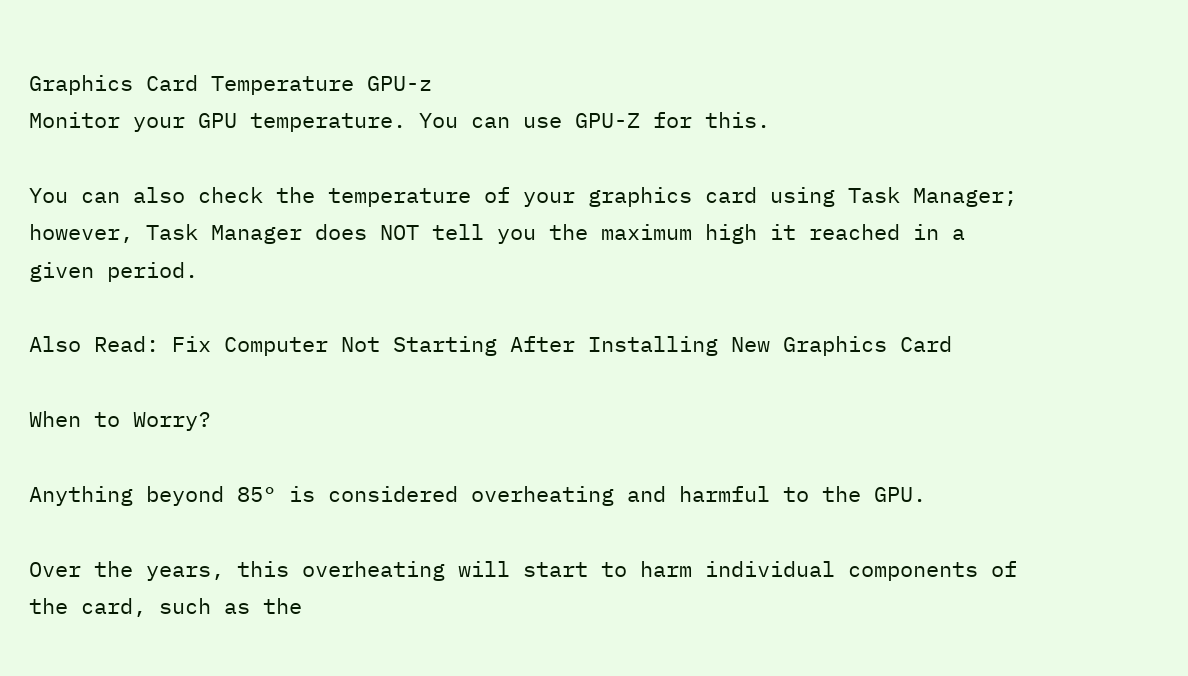Graphics Card Temperature GPU-z
Monitor your GPU temperature. You can use GPU-Z for this.

You can also check the temperature of your graphics card using Task Manager; however, Task Manager does NOT tell you the maximum high it reached in a given period.

Also Read: Fix Computer Not Starting After Installing New Graphics Card

When to Worry?

Anything beyond 85° is considered overheating and harmful to the GPU.

Over the years, this overheating will start to harm individual components of the card, such as the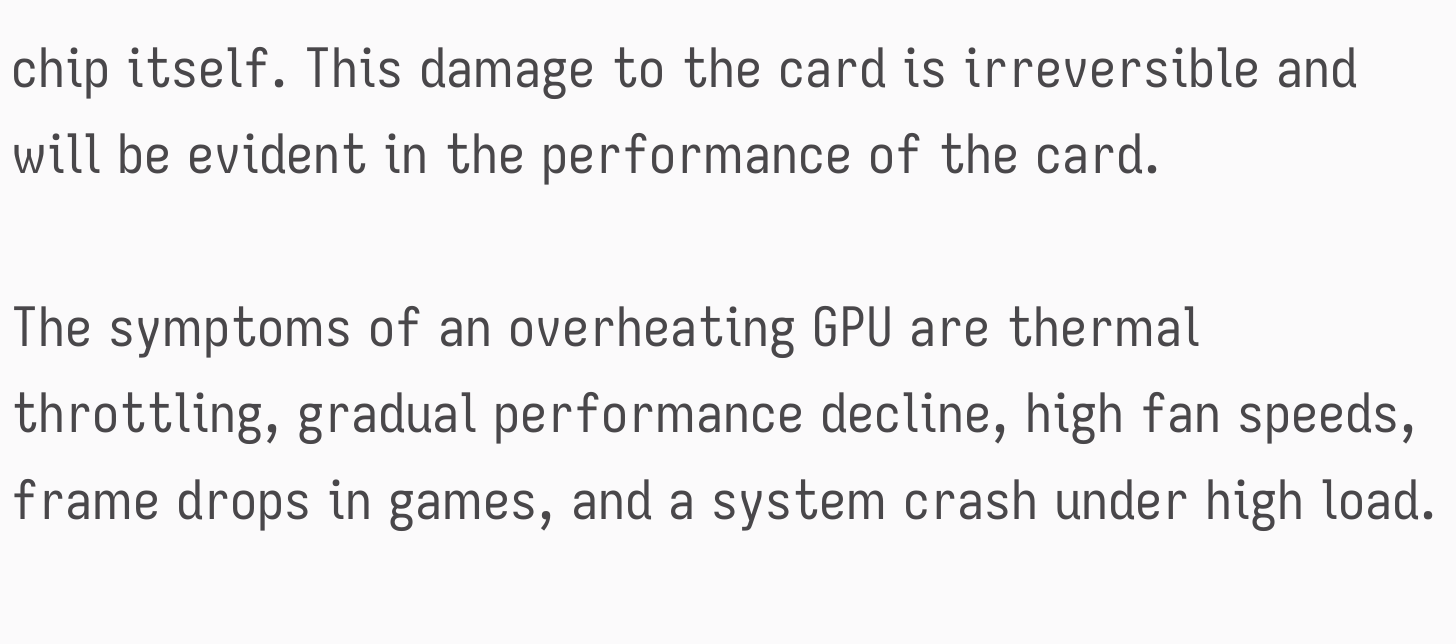chip itself. This damage to the card is irreversible and will be evident in the performance of the card.

The symptoms of an overheating GPU are thermal throttling, gradual performance decline, high fan speeds, frame drops in games, and a system crash under high load.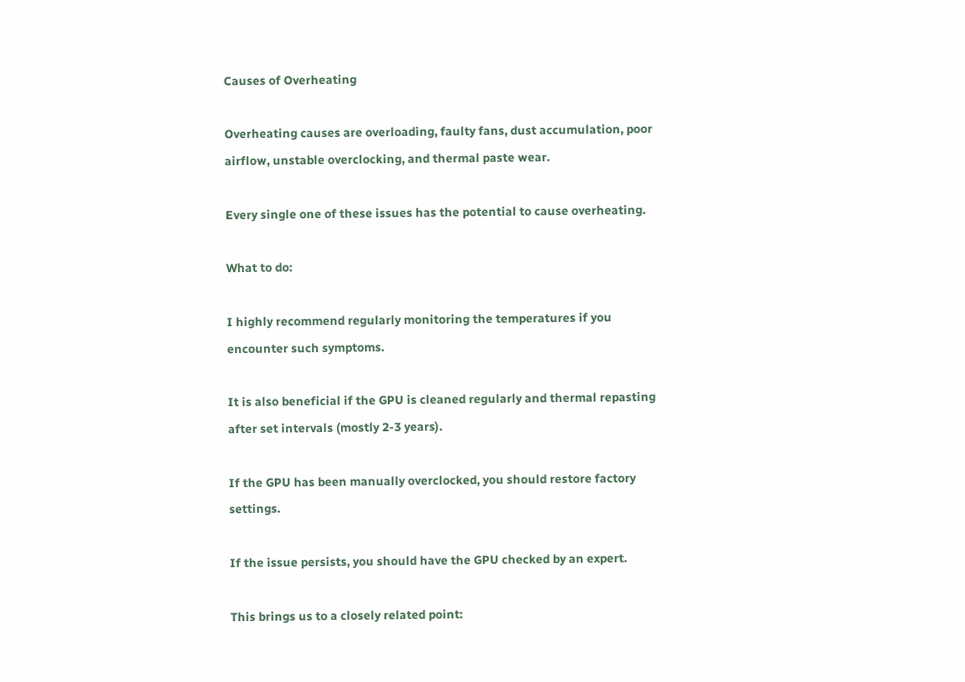Causes of Overheating

Overheating causes are overloading, faulty fans, dust accumulation, poor airflow, unstable overclocking, and thermal paste wear.

Every single one of these issues has the potential to cause overheating.

What to do:

I highly recommend regularly monitoring the temperatures if you encounter such symptoms.

It is also beneficial if the GPU is cleaned regularly and thermal repasting after set intervals (mostly 2-3 years).

If the GPU has been manually overclocked, you should restore factory settings.

If the issue persists, you should have the GPU checked by an expert.

This brings us to a closely related point: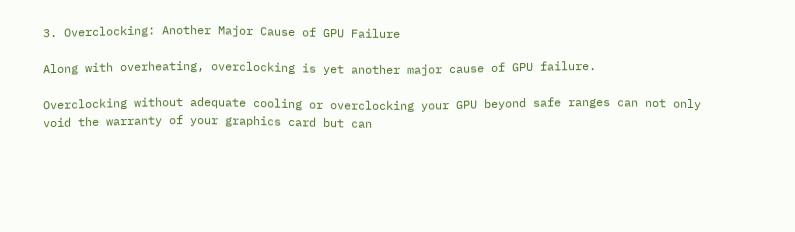3. Overclocking: Another Major Cause of GPU Failure

Along with overheating, overclocking is yet another major cause of GPU failure.

Overclocking without adequate cooling or overclocking your GPU beyond safe ranges can not only void the warranty of your graphics card but can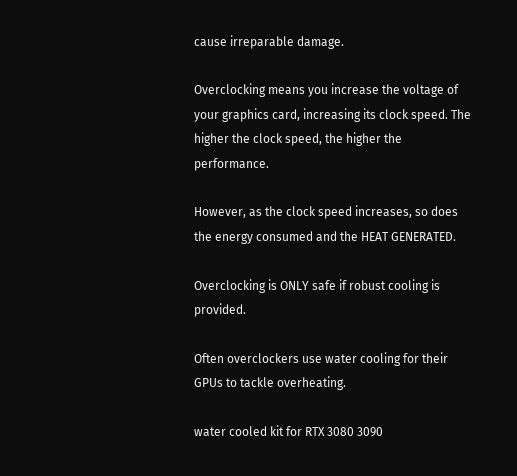cause irreparable damage.

Overclocking means you increase the voltage of your graphics card, increasing its clock speed. The higher the clock speed, the higher the performance.

However, as the clock speed increases, so does the energy consumed and the HEAT GENERATED.

Overclocking is ONLY safe if robust cooling is provided.

Often overclockers use water cooling for their GPUs to tackle overheating.

water cooled kit for RTX 3080 3090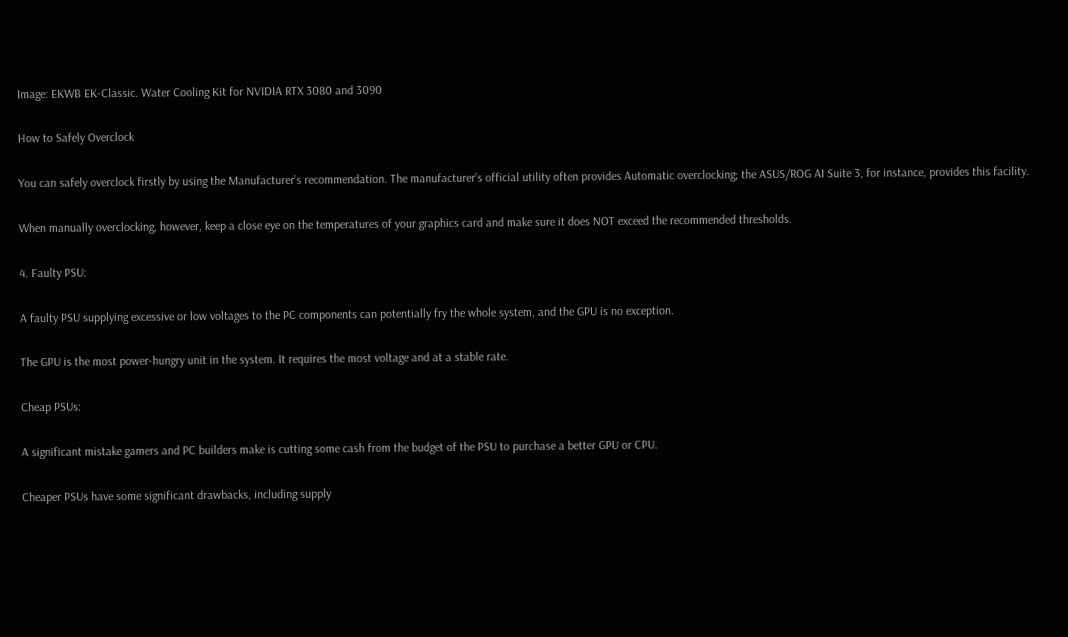Image: EKWB EK-Classic. Water Cooling Kit for NVIDIA RTX 3080 and 3090

How to Safely Overclock

You can safely overclock firstly by using the Manufacturer’s recommendation. The manufacturer’s official utility often provides Automatic overclocking; the ASUS/ROG AI Suite 3, for instance, provides this facility.

When manually overclocking, however, keep a close eye on the temperatures of your graphics card and make sure it does NOT exceed the recommended thresholds.

4. Faulty PSU:

A faulty PSU supplying excessive or low voltages to the PC components can potentially fry the whole system, and the GPU is no exception.

The GPU is the most power-hungry unit in the system. It requires the most voltage and at a stable rate.

Cheap PSUs:

A significant mistake gamers and PC builders make is cutting some cash from the budget of the PSU to purchase a better GPU or CPU.

Cheaper PSUs have some significant drawbacks, including supply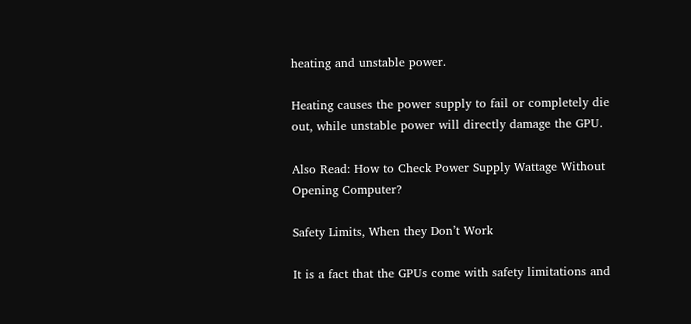heating and unstable power.

Heating causes the power supply to fail or completely die out, while unstable power will directly damage the GPU.

Also Read: How to Check Power Supply Wattage Without Opening Computer?

Safety Limits, When they Don’t Work

It is a fact that the GPUs come with safety limitations and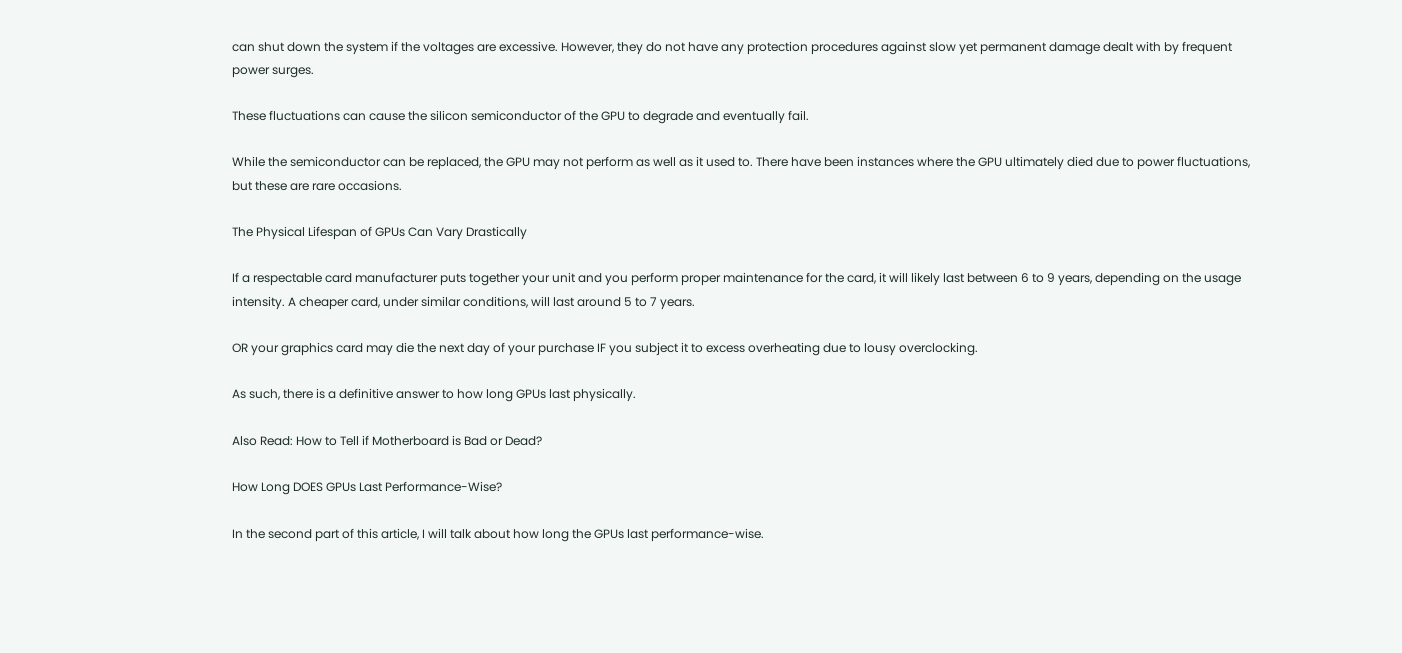can shut down the system if the voltages are excessive. However, they do not have any protection procedures against slow yet permanent damage dealt with by frequent power surges.

These fluctuations can cause the silicon semiconductor of the GPU to degrade and eventually fail.

While the semiconductor can be replaced, the GPU may not perform as well as it used to. There have been instances where the GPU ultimately died due to power fluctuations, but these are rare occasions.

The Physical Lifespan of GPUs Can Vary Drastically

If a respectable card manufacturer puts together your unit and you perform proper maintenance for the card, it will likely last between 6 to 9 years, depending on the usage intensity. A cheaper card, under similar conditions, will last around 5 to 7 years.

OR your graphics card may die the next day of your purchase IF you subject it to excess overheating due to lousy overclocking.

As such, there is a definitive answer to how long GPUs last physically.

Also Read: How to Tell if Motherboard is Bad or Dead?

How Long DOES GPUs Last Performance-Wise?

In the second part of this article, I will talk about how long the GPUs last performance-wise.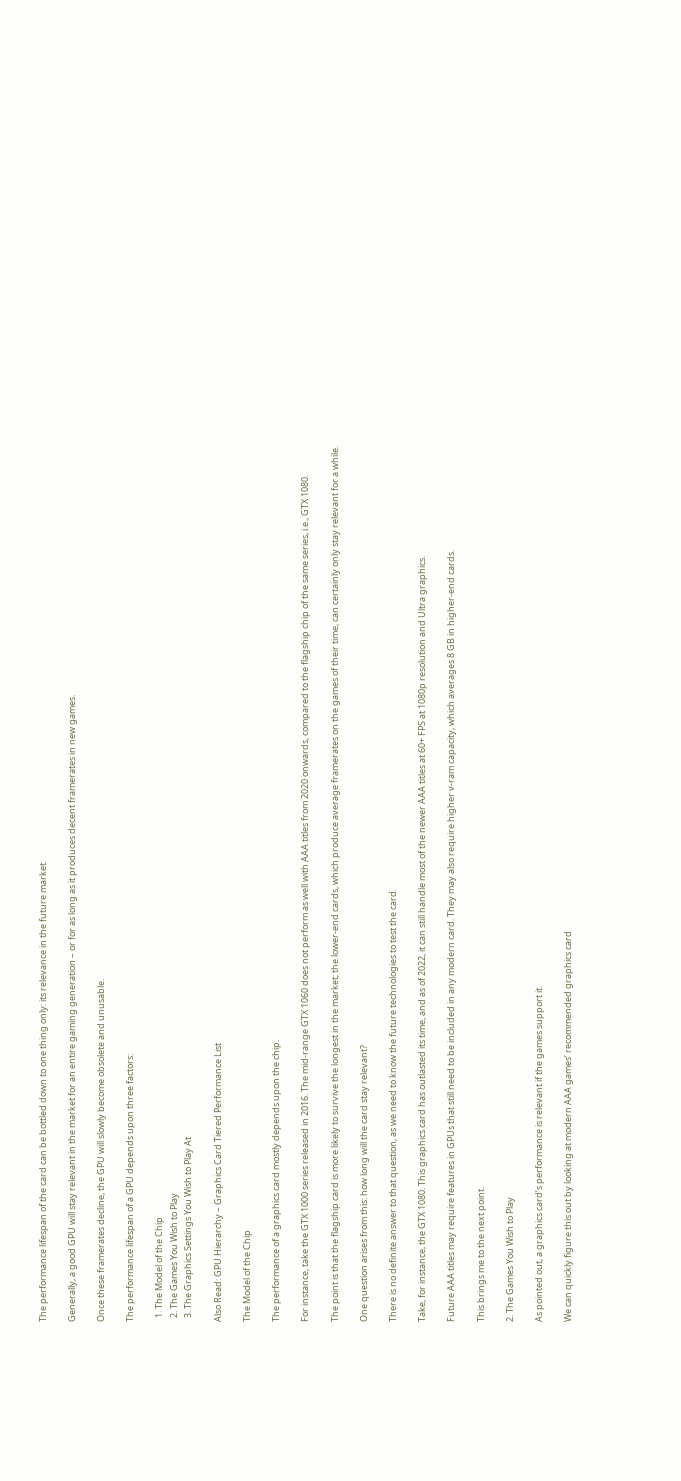The performance lifespan of the card can be bottled down to one thing only: its relevance in the future market.

Generally, a good GPU will stay relevant in the market for an entire gaming generation – or for as long as it produces decent framerates in new games.

Once these framerates decline, the GPU will slowly become obsolete and unusable.

The performance lifespan of a GPU depends upon three factors:

  1. The Model of the Chip
  2. The Games You Wish to Play
  3. The Graphics Settings You Wish to Play At

Also Read: GPU Hierarchy – Graphics Card Tiered Performance List

The Model of the Chip

The performance of a graphics card mostly depends upon the chip.

For instance, take the GTX 1000 series released in 2016. The mid-range GTX 1060 does not perform as well with AAA titles from 2020 onwards, compared to the flagship chip of the same series, i.e., GTX 1080.

The point is that the flagship card is more likely to survive the longest in the market; the lower-end cards, which produce average framerates on the games of their time, can certainly only stay relevant for a while.

One question arises from this: how long will the card stay relevant?

There is no definite answer to that question, as we need to know the future technologies to test the card.

Take, for instance, the GTX 1080. This graphics card has outlasted its time, and as of 2022, it can still handle most of the newer AAA titles at 60+ FPS at 1080p resolution and Ultra graphics.

Future AAA titles may require features in GPUs that still need to be included in any modern card. They may also require higher v-ram capacity, which averages 8 GB in higher-end cards.

This brings me to the next point.

2. The Games You Wish to Play

As pointed out, a graphics card’s performance is relevant if the games support it.

We can quickly figure this out by looking at modern AAA games’ recommended graphics card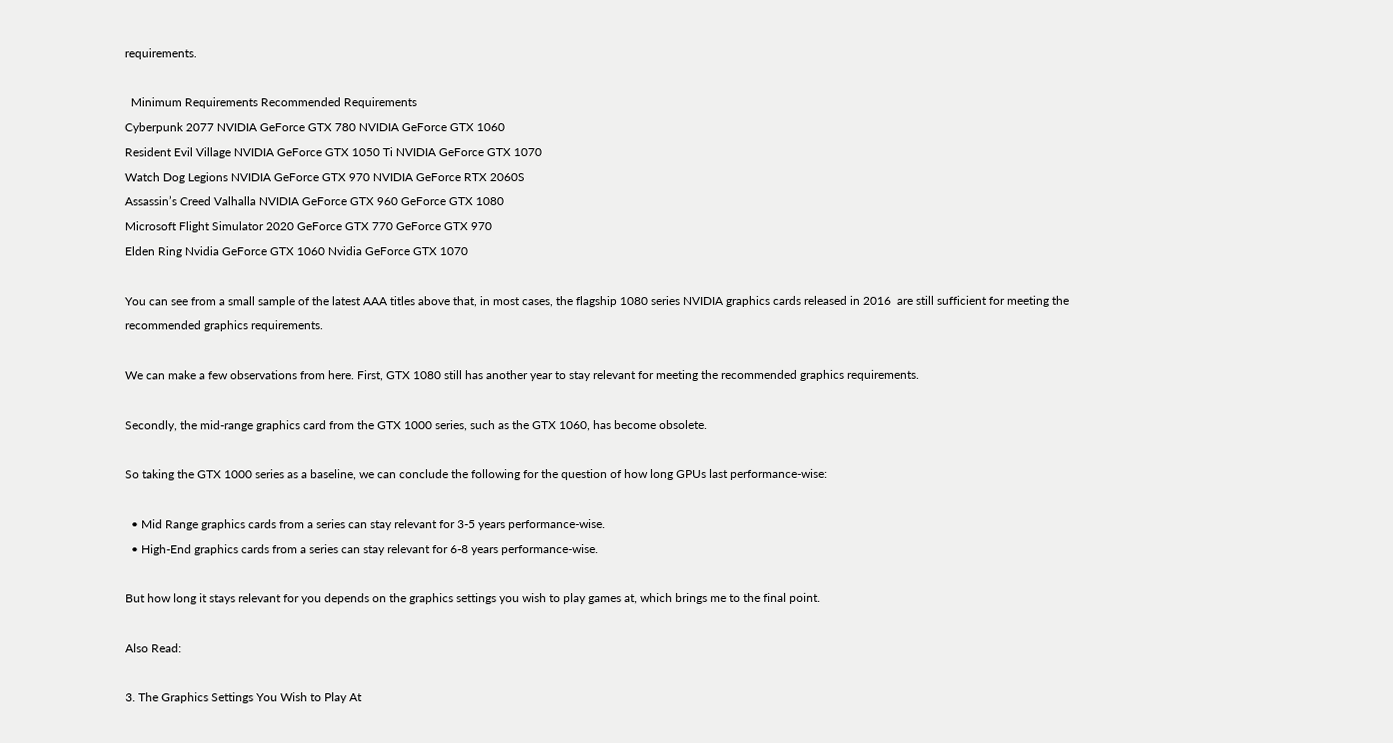requirements.

  Minimum Requirements Recommended Requirements
Cyberpunk 2077 NVIDIA GeForce GTX 780 NVIDIA GeForce GTX 1060
Resident Evil Village NVIDIA GeForce GTX 1050 Ti NVIDIA GeForce GTX 1070
Watch Dog Legions NVIDIA GeForce GTX 970 NVIDIA GeForce RTX 2060S
Assassin’s Creed Valhalla NVIDIA GeForce GTX 960 GeForce GTX 1080
Microsoft Flight Simulator 2020 GeForce GTX 770 GeForce GTX 970
Elden Ring Nvidia GeForce GTX 1060 Nvidia GeForce GTX 1070

You can see from a small sample of the latest AAA titles above that, in most cases, the flagship 1080 series NVIDIA graphics cards released in 2016  are still sufficient for meeting the recommended graphics requirements.

We can make a few observations from here. First, GTX 1080 still has another year to stay relevant for meeting the recommended graphics requirements.

Secondly, the mid-range graphics card from the GTX 1000 series, such as the GTX 1060, has become obsolete.

So taking the GTX 1000 series as a baseline, we can conclude the following for the question of how long GPUs last performance-wise:

  • Mid Range graphics cards from a series can stay relevant for 3-5 years performance-wise.
  • High-End graphics cards from a series can stay relevant for 6-8 years performance-wise.

But how long it stays relevant for you depends on the graphics settings you wish to play games at, which brings me to the final point.

Also Read:

3. The Graphics Settings You Wish to Play At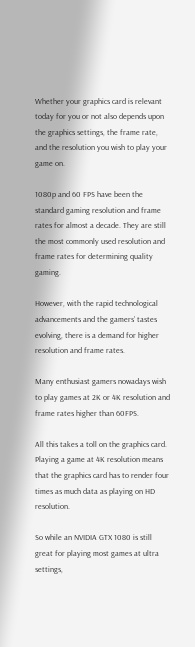Whether your graphics card is relevant today for you or not also depends upon the graphics settings, the frame rate, and the resolution you wish to play your game on.

1080p and 60 FPS have been the standard gaming resolution and frame rates for almost a decade. They are still the most commonly used resolution and frame rates for determining quality gaming.

However, with the rapid technological advancements and the gamers’ tastes evolving, there is a demand for higher resolution and frame rates.

Many enthusiast gamers nowadays wish to play games at 2K or 4K resolution and frame rates higher than 60FPS.

All this takes a toll on the graphics card. Playing a game at 4K resolution means that the graphics card has to render four times as much data as playing on HD resolution.

So while an NVIDIA GTX 1080 is still great for playing most games at ultra settings,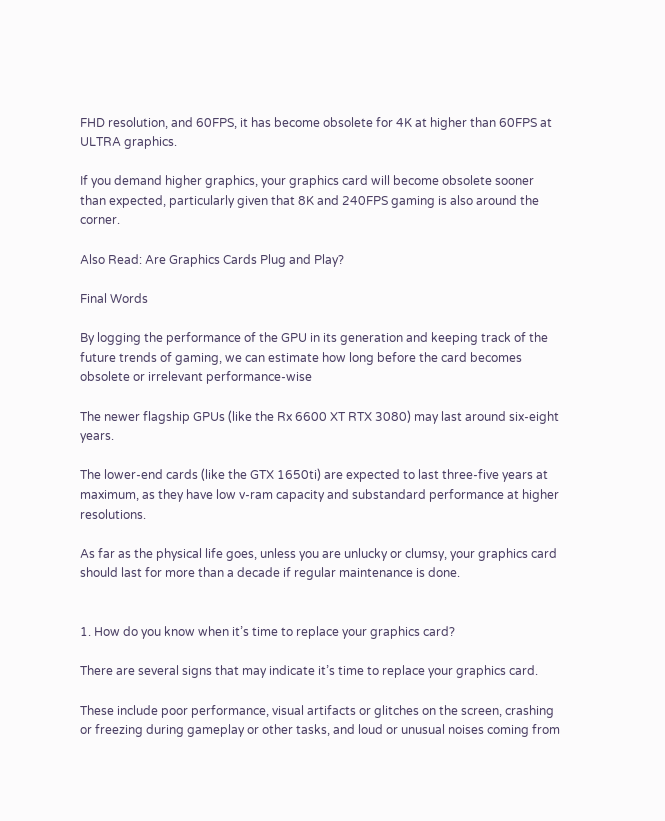FHD resolution, and 60FPS, it has become obsolete for 4K at higher than 60FPS at ULTRA graphics.

If you demand higher graphics, your graphics card will become obsolete sooner than expected, particularly given that 8K and 240FPS gaming is also around the corner.

Also Read: Are Graphics Cards Plug and Play?

Final Words

By logging the performance of the GPU in its generation and keeping track of the future trends of gaming, we can estimate how long before the card becomes obsolete or irrelevant performance-wise

The newer flagship GPUs (like the Rx 6600 XT RTX 3080) may last around six-eight years.

The lower-end cards (like the GTX 1650ti) are expected to last three-five years at maximum, as they have low v-ram capacity and substandard performance at higher resolutions.

As far as the physical life goes, unless you are unlucky or clumsy, your graphics card should last for more than a decade if regular maintenance is done.


1. How do you know when it’s time to replace your graphics card?

There are several signs that may indicate it’s time to replace your graphics card.

These include poor performance, visual artifacts or glitches on the screen, crashing or freezing during gameplay or other tasks, and loud or unusual noises coming from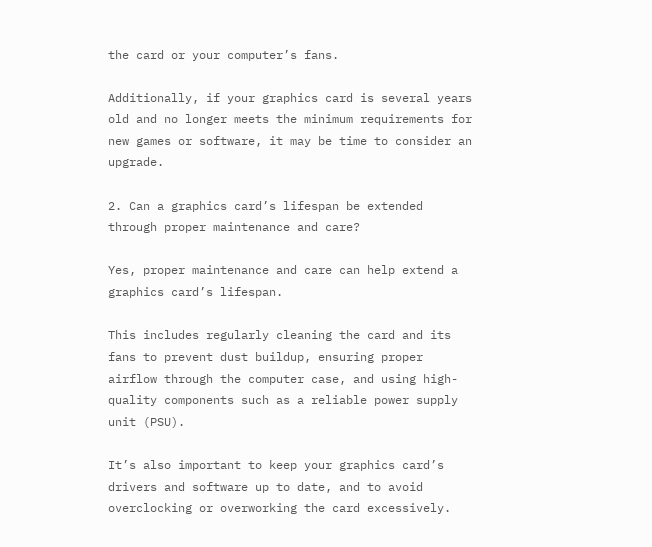the card or your computer’s fans.

Additionally, if your graphics card is several years old and no longer meets the minimum requirements for new games or software, it may be time to consider an upgrade.

2. Can a graphics card’s lifespan be extended through proper maintenance and care?

Yes, proper maintenance and care can help extend a graphics card’s lifespan.

This includes regularly cleaning the card and its fans to prevent dust buildup, ensuring proper airflow through the computer case, and using high-quality components such as a reliable power supply unit (PSU).

It’s also important to keep your graphics card’s drivers and software up to date, and to avoid overclocking or overworking the card excessively.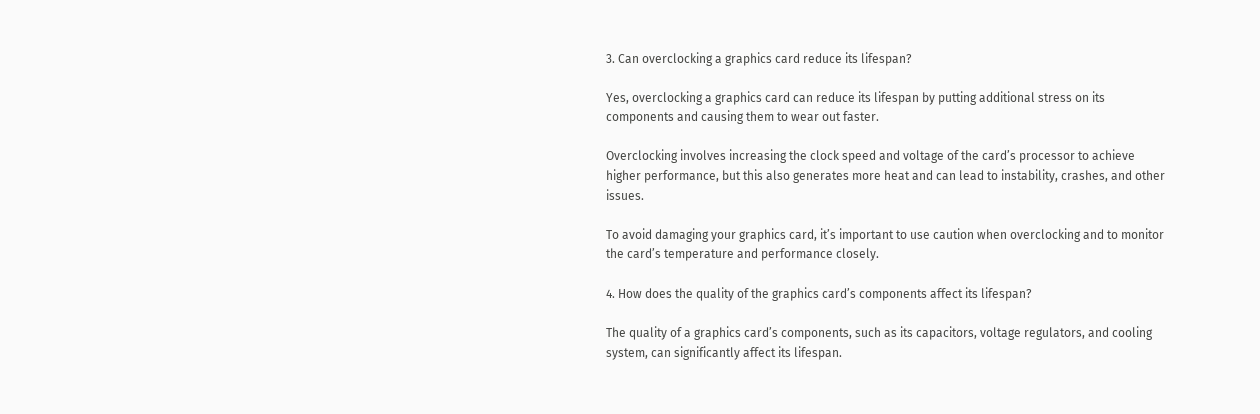3. Can overclocking a graphics card reduce its lifespan?

Yes, overclocking a graphics card can reduce its lifespan by putting additional stress on its components and causing them to wear out faster.

Overclocking involves increasing the clock speed and voltage of the card’s processor to achieve higher performance, but this also generates more heat and can lead to instability, crashes, and other issues.

To avoid damaging your graphics card, it’s important to use caution when overclocking and to monitor the card’s temperature and performance closely.

4. How does the quality of the graphics card’s components affect its lifespan?

The quality of a graphics card’s components, such as its capacitors, voltage regulators, and cooling system, can significantly affect its lifespan.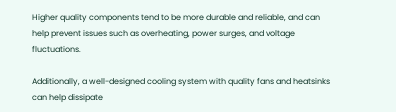Higher quality components tend to be more durable and reliable, and can help prevent issues such as overheating, power surges, and voltage fluctuations.

Additionally, a well-designed cooling system with quality fans and heatsinks can help dissipate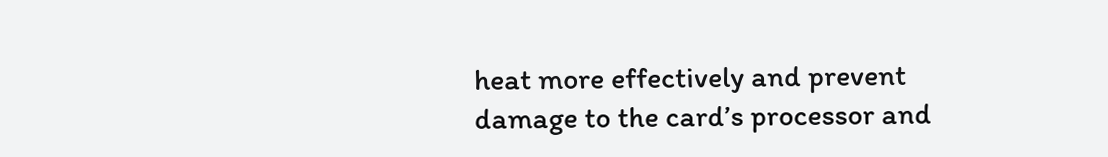heat more effectively and prevent damage to the card’s processor and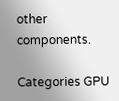other components.

Categories GPU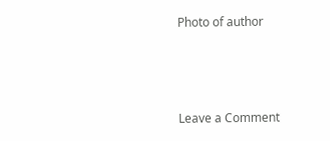Photo of author



Leave a Comment